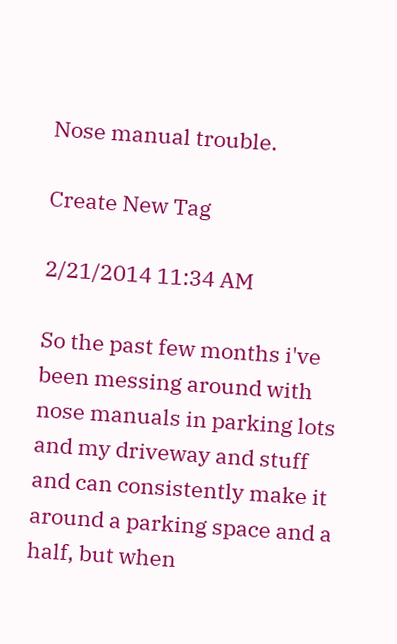Nose manual trouble.

Create New Tag

2/21/2014 11:34 AM

So the past few months i've been messing around with nose manuals in parking lots and my driveway and stuff and can consistently make it around a parking space and a half, but when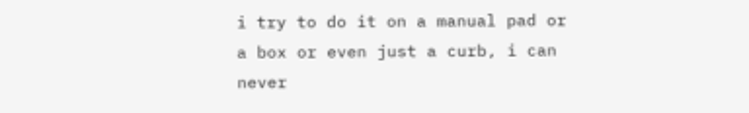i try to do it on a manual pad or a box or even just a curb, i can never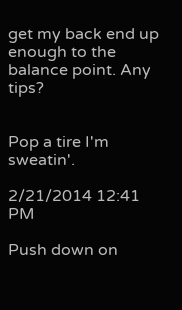get my back end up enough to the balance point. Any tips?


Pop a tire I'm sweatin'.

2/21/2014 12:41 PM

Push down on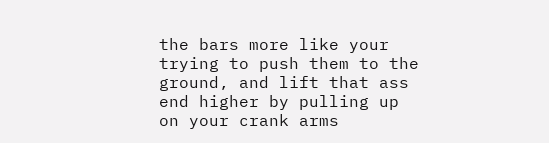the bars more like your trying to push them to the ground, and lift that ass end higher by pulling up on your crank arms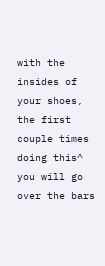with the insides of your shoes, the first couple times doing this^ you will go over the bars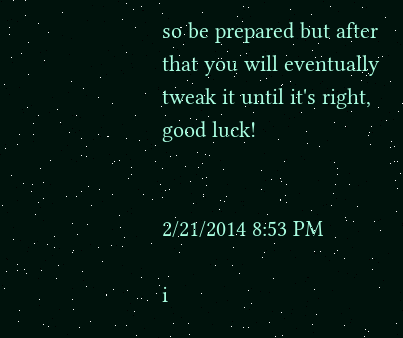so be prepared but after that you will eventually tweak it until it's right, good luck!


2/21/2014 8:53 PM

i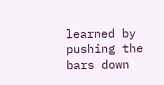learned by pushing the bars down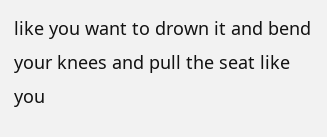like you want to drown it and bend your knees and pull the seat like you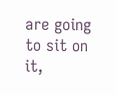are going to sit on it,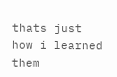thats just how i learned them